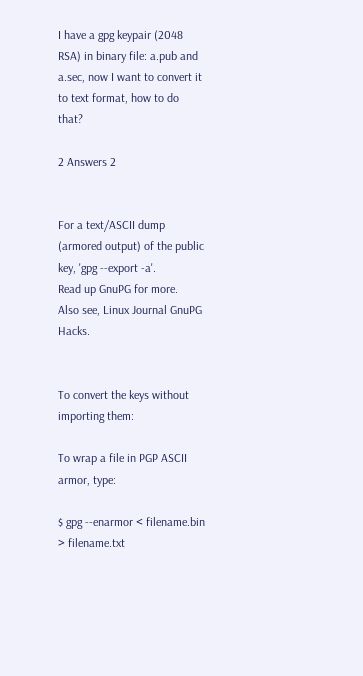I have a gpg keypair (2048 RSA) in binary file: a.pub and a.sec, now I want to convert it to text format, how to do that?

2 Answers 2


For a text/ASCII dump (armored output) of the public key, 'gpg --export -a'.
Read up GnuPG for more.
Also see, Linux Journal GnuPG Hacks.


To convert the keys without importing them:

To wrap a file in PGP ASCII armor, type:

$ gpg --enarmor < filename.bin > filename.txt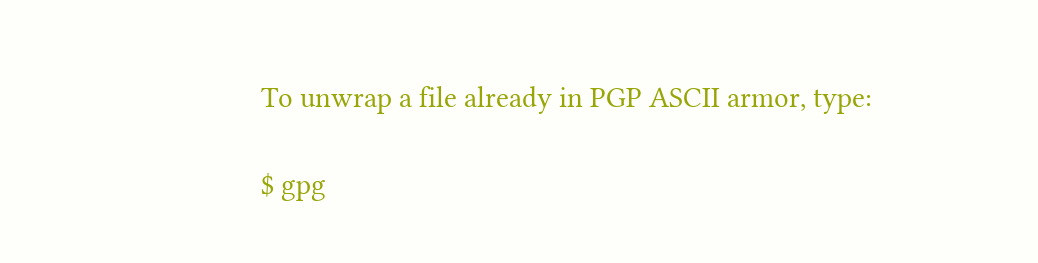To unwrap a file already in PGP ASCII armor, type:

$ gpg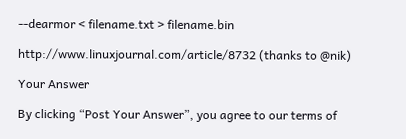--dearmor < filename.txt > filename.bin

http://www.linuxjournal.com/article/8732 (thanks to @nik)

Your Answer

By clicking “Post Your Answer”, you agree to our terms of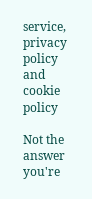service, privacy policy and cookie policy

Not the answer you're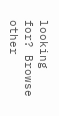looking for? Browse other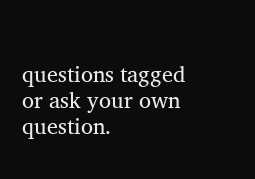questions tagged or ask your own question.